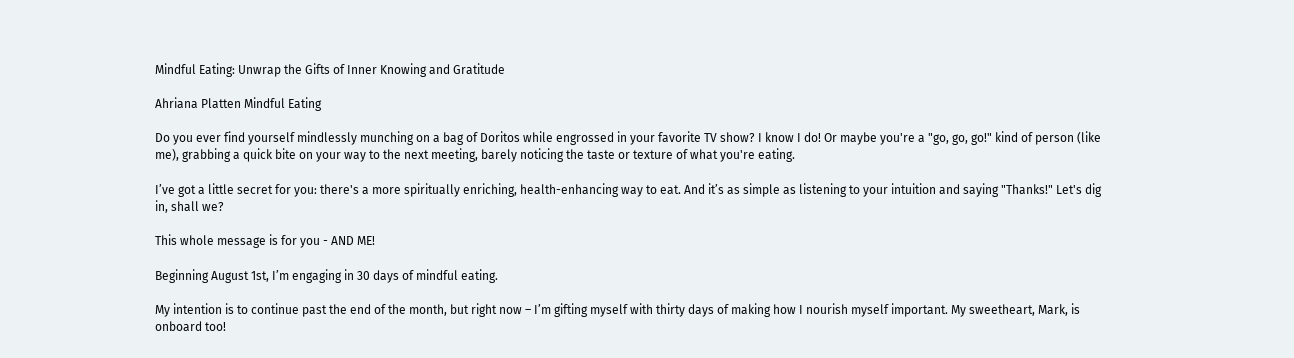Mindful Eating: Unwrap the Gifts of Inner Knowing and Gratitude

Ahriana Platten Mindful Eating

Do you ever find yourself mindlessly munching on a bag of Doritos while engrossed in your favorite TV show? I know I do! Or maybe you're a "go, go, go!" kind of person (like me), grabbing a quick bite on your way to the next meeting, barely noticing the taste or texture of what you're eating.

I’ve got a little secret for you: there's a more spiritually enriching, health-enhancing way to eat. And it’s as simple as listening to your intuition and saying "Thanks!" Let's dig in, shall we?

This whole message is for you - AND ME!

Beginning August 1st, I’m engaging in 30 days of mindful eating.

My intention is to continue past the end of the month, but right now – I’m gifting myself with thirty days of making how I nourish myself important. My sweetheart, Mark, is onboard too!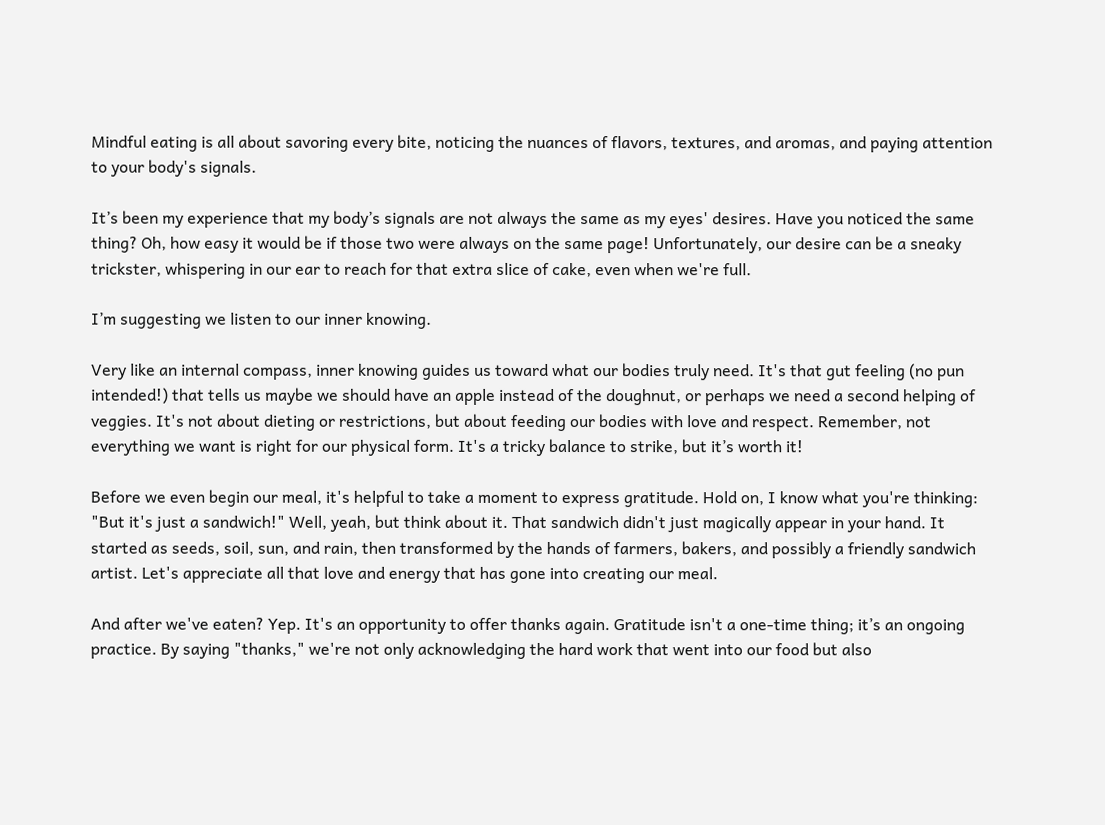Mindful eating is all about savoring every bite, noticing the nuances of flavors, textures, and aromas, and paying attention to your body's signals.

It’s been my experience that my body’s signals are not always the same as my eyes' desires. Have you noticed the same thing? Oh, how easy it would be if those two were always on the same page! Unfortunately, our desire can be a sneaky trickster, whispering in our ear to reach for that extra slice of cake, even when we're full.

I’m suggesting we listen to our inner knowing.

Very like an internal compass, inner knowing guides us toward what our bodies truly need. It's that gut feeling (no pun intended!) that tells us maybe we should have an apple instead of the doughnut, or perhaps we need a second helping of veggies. It's not about dieting or restrictions, but about feeding our bodies with love and respect. Remember, not everything we want is right for our physical form. It's a tricky balance to strike, but it’s worth it!

Before we even begin our meal, it's helpful to take a moment to express gratitude. Hold on, I know what you're thinking: "But it's just a sandwich!" Well, yeah, but think about it. That sandwich didn't just magically appear in your hand. It started as seeds, soil, sun, and rain, then transformed by the hands of farmers, bakers, and possibly a friendly sandwich artist. Let's appreciate all that love and energy that has gone into creating our meal.

And after we've eaten? Yep. It's an opportunity to offer thanks again. Gratitude isn't a one-time thing; it’s an ongoing practice. By saying "thanks," we're not only acknowledging the hard work that went into our food but also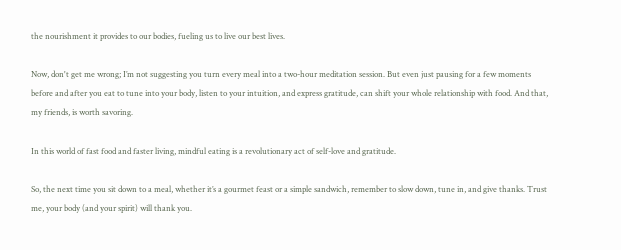the nourishment it provides to our bodies, fueling us to live our best lives.

Now, don't get me wrong; I’m not suggesting you turn every meal into a two-hour meditation session. But even just pausing for a few moments before and after you eat to tune into your body, listen to your intuition, and express gratitude, can shift your whole relationship with food. And that, my friends, is worth savoring.

In this world of fast food and faster living, mindful eating is a revolutionary act of self-love and gratitude.

So, the next time you sit down to a meal, whether it’s a gourmet feast or a simple sandwich, remember to slow down, tune in, and give thanks. Trust me, your body (and your spirit) will thank you.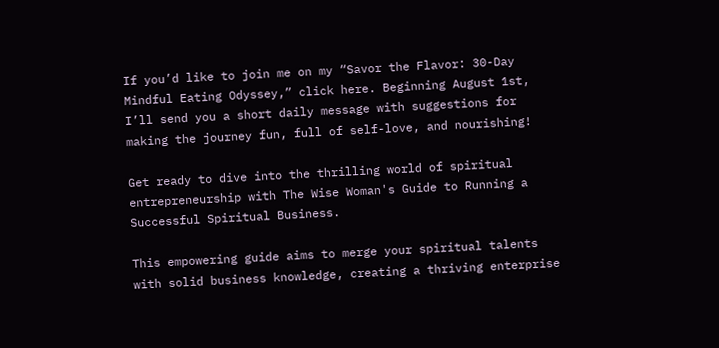If you’d like to join me on my “Savor the Flavor: 30-Day Mindful Eating Odyssey,” click here. Beginning August 1st, I’ll send you a short daily message with suggestions for making the journey fun, full of self-love, and nourishing!

Get ready to dive into the thrilling world of spiritual entrepreneurship with The Wise Woman's Guide to Running a Successful Spiritual Business.

This empowering guide aims to merge your spiritual talents with solid business knowledge, creating a thriving enterprise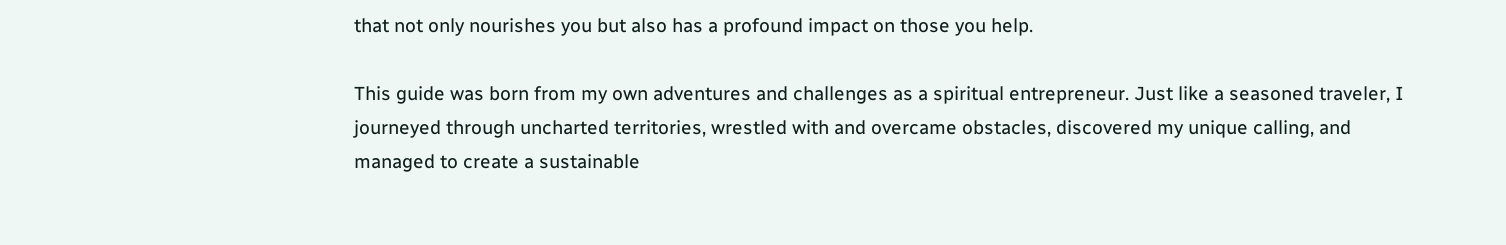that not only nourishes you but also has a profound impact on those you help.

This guide was born from my own adventures and challenges as a spiritual entrepreneur. Just like a seasoned traveler, I journeyed through uncharted territories, wrestled with and overcame obstacles, discovered my unique calling, and managed to create a sustainable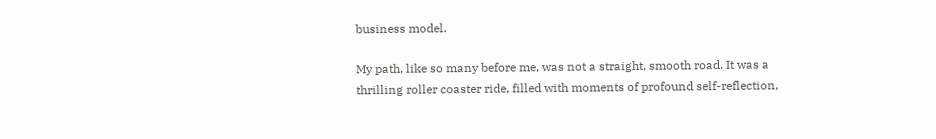business model.

My path, like so many before me, was not a straight, smooth road. It was a thrilling roller coaster ride, filled with moments of profound self-reflection,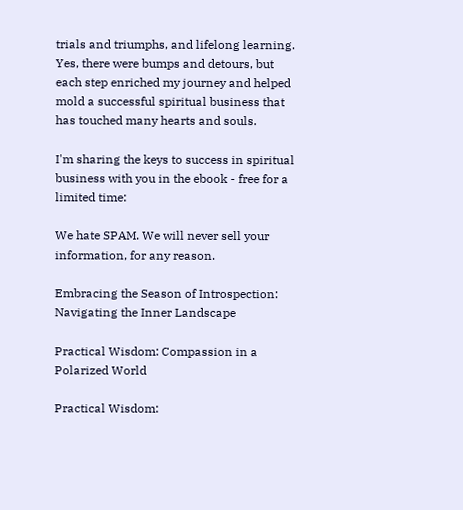trials and triumphs, and lifelong learning. Yes, there were bumps and detours, but each step enriched my journey and helped mold a successful spiritual business that has touched many hearts and souls.

I'm sharing the keys to success in spiritual business with you in the ebook - free for a limited time:

We hate SPAM. We will never sell your information, for any reason.

Embracing the Season of Introspection: Navigating the Inner Landscape

Practical Wisdom: Compassion in a Polarized World

Practical Wisdom: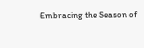Embracing the Season of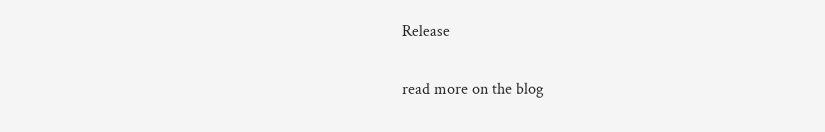Release

read more on the blog